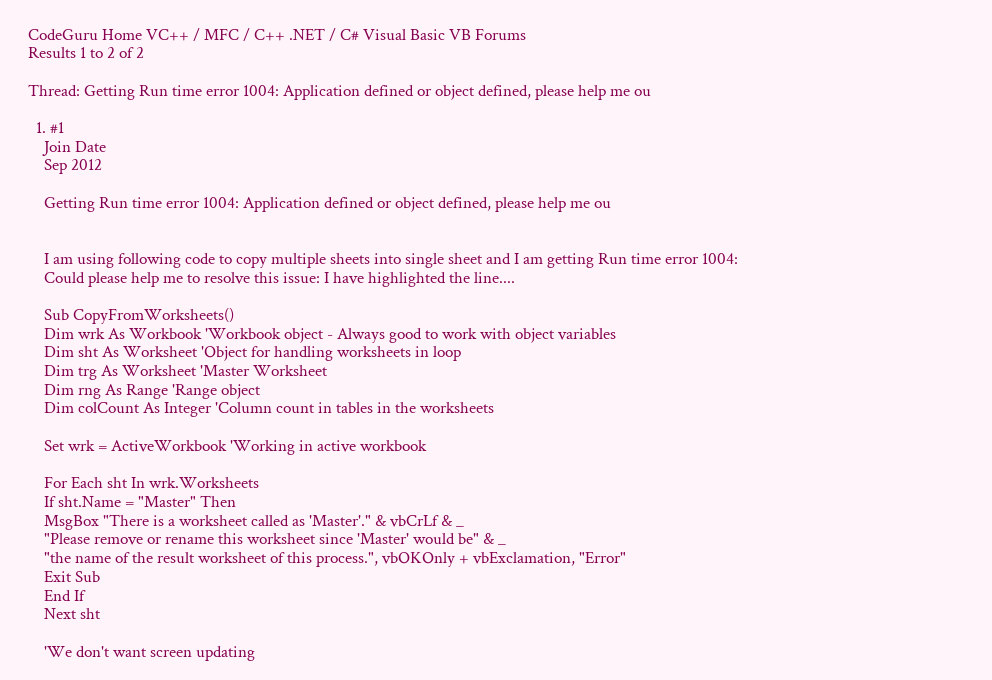CodeGuru Home VC++ / MFC / C++ .NET / C# Visual Basic VB Forums
Results 1 to 2 of 2

Thread: Getting Run time error 1004: Application defined or object defined, please help me ou

  1. #1
    Join Date
    Sep 2012

    Getting Run time error 1004: Application defined or object defined, please help me ou


    I am using following code to copy multiple sheets into single sheet and I am getting Run time error 1004:
    Could please help me to resolve this issue: I have highlighted the line....

    Sub CopyFromWorksheets()
    Dim wrk As Workbook 'Workbook object - Always good to work with object variables
    Dim sht As Worksheet 'Object for handling worksheets in loop
    Dim trg As Worksheet 'Master Worksheet
    Dim rng As Range 'Range object
    Dim colCount As Integer 'Column count in tables in the worksheets

    Set wrk = ActiveWorkbook 'Working in active workbook

    For Each sht In wrk.Worksheets
    If sht.Name = "Master" Then
    MsgBox "There is a worksheet called as 'Master'." & vbCrLf & _
    "Please remove or rename this worksheet since 'Master' would be" & _
    "the name of the result worksheet of this process.", vbOKOnly + vbExclamation, "Error"
    Exit Sub
    End If
    Next sht

    'We don't want screen updating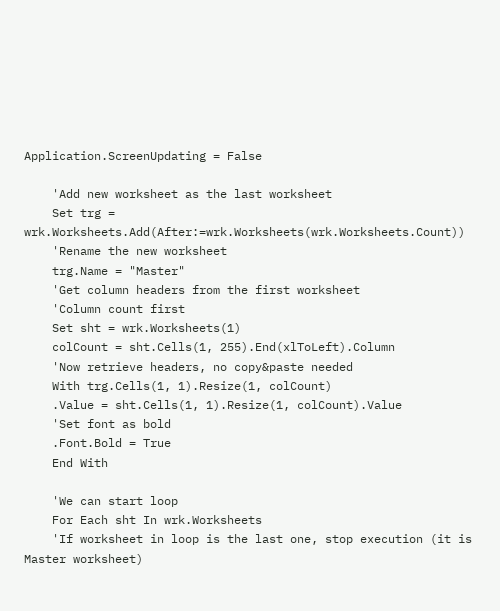Application.ScreenUpdating = False

    'Add new worksheet as the last worksheet
    Set trg = wrk.Worksheets.Add(After:=wrk.Worksheets(wrk.Worksheets.Count))
    'Rename the new worksheet
    trg.Name = "Master"
    'Get column headers from the first worksheet
    'Column count first
    Set sht = wrk.Worksheets(1)
    colCount = sht.Cells(1, 255).End(xlToLeft).Column
    'Now retrieve headers, no copy&paste needed
    With trg.Cells(1, 1).Resize(1, colCount)
    .Value = sht.Cells(1, 1).Resize(1, colCount).Value
    'Set font as bold
    .Font.Bold = True
    End With

    'We can start loop
    For Each sht In wrk.Worksheets
    'If worksheet in loop is the last one, stop execution (it is Master worksheet)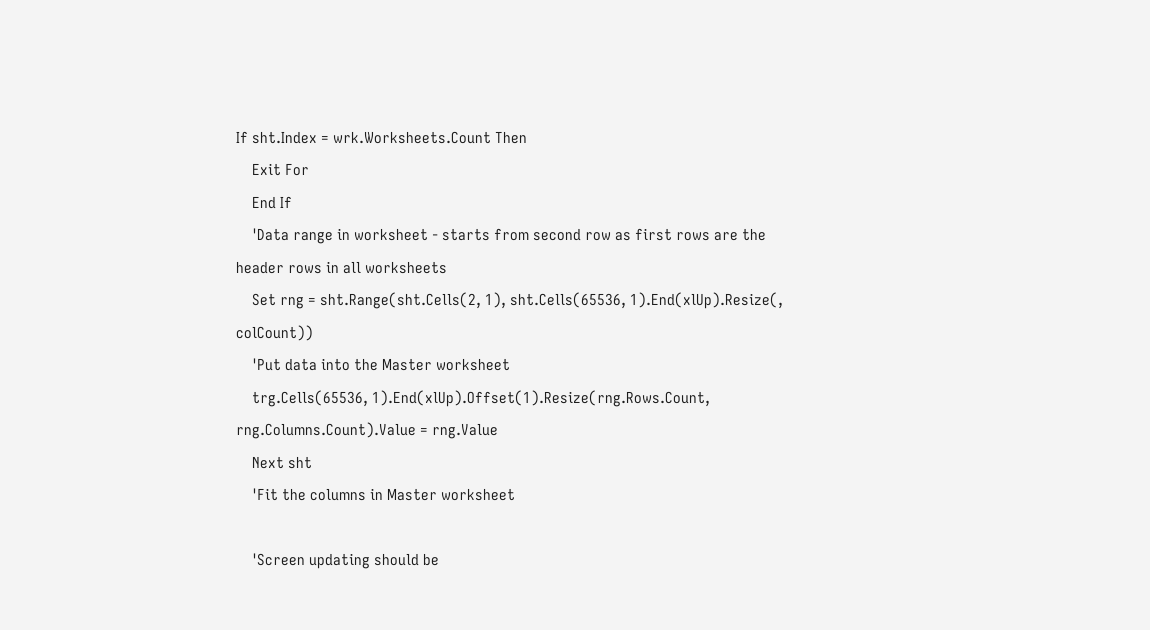If sht.Index = wrk.Worksheets.Count Then
    Exit For
    End If
    'Data range in worksheet - starts from second row as first rows are the header rows in all worksheets
    Set rng = sht.Range(sht.Cells(2, 1), sht.Cells(65536, 1).End(xlUp).Resize(, colCount))
    'Put data into the Master worksheet
    trg.Cells(65536, 1).End(xlUp).Offset(1).Resize(rng.Rows.Count, rng.Columns.Count).Value = rng.Value
    Next sht
    'Fit the columns in Master worksheet

    'Screen updating should be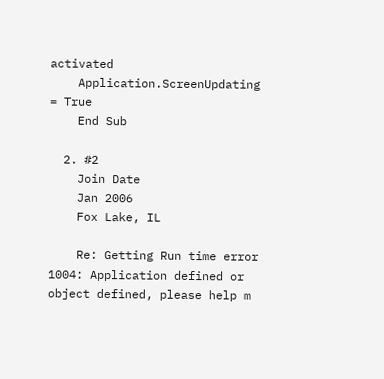activated
    Application.ScreenUpdating = True
    End Sub

  2. #2
    Join Date
    Jan 2006
    Fox Lake, IL

    Re: Getting Run time error 1004: Application defined or object defined, please help m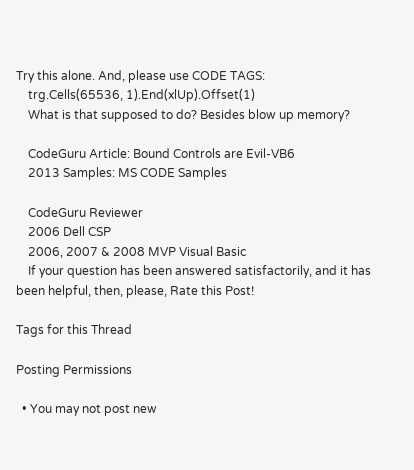Try this alone. And, please use CODE TAGS:
    trg.Cells(65536, 1).End(xlUp).Offset(1)
    What is that supposed to do? Besides blow up memory?

    CodeGuru Article: Bound Controls are Evil-VB6
    2013 Samples: MS CODE Samples

    CodeGuru Reviewer
    2006 Dell CSP
    2006, 2007 & 2008 MVP Visual Basic
    If your question has been answered satisfactorily, and it has been helpful, then, please, Rate this Post!

Tags for this Thread

Posting Permissions

  • You may not post new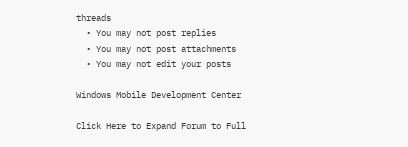threads
  • You may not post replies
  • You may not post attachments
  • You may not edit your posts

Windows Mobile Development Center

Click Here to Expand Forum to Full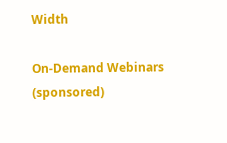Width

On-Demand Webinars (sponsored)